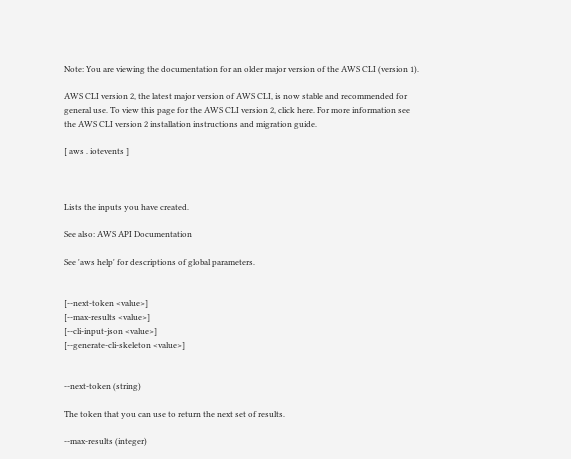Note: You are viewing the documentation for an older major version of the AWS CLI (version 1).

AWS CLI version 2, the latest major version of AWS CLI, is now stable and recommended for general use. To view this page for the AWS CLI version 2, click here. For more information see the AWS CLI version 2 installation instructions and migration guide.

[ aws . iotevents ]



Lists the inputs you have created.

See also: AWS API Documentation

See 'aws help' for descriptions of global parameters.


[--next-token <value>]
[--max-results <value>]
[--cli-input-json <value>]
[--generate-cli-skeleton <value>]


--next-token (string)

The token that you can use to return the next set of results.

--max-results (integer)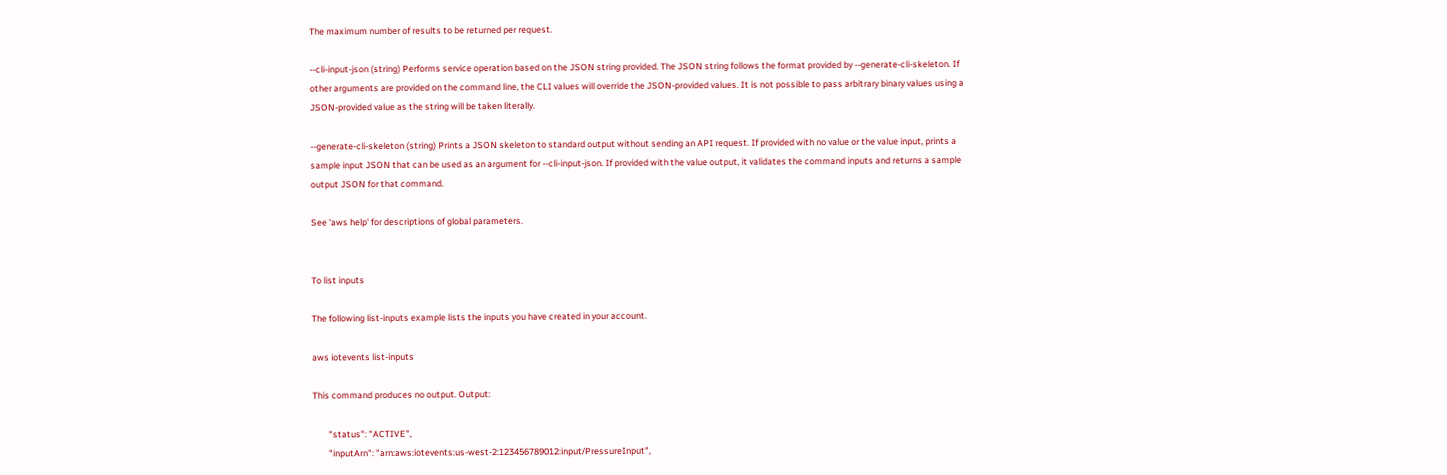The maximum number of results to be returned per request.

--cli-input-json (string) Performs service operation based on the JSON string provided. The JSON string follows the format provided by --generate-cli-skeleton. If other arguments are provided on the command line, the CLI values will override the JSON-provided values. It is not possible to pass arbitrary binary values using a JSON-provided value as the string will be taken literally.

--generate-cli-skeleton (string) Prints a JSON skeleton to standard output without sending an API request. If provided with no value or the value input, prints a sample input JSON that can be used as an argument for --cli-input-json. If provided with the value output, it validates the command inputs and returns a sample output JSON for that command.

See 'aws help' for descriptions of global parameters.


To list inputs

The following list-inputs example lists the inputs you have created in your account.

aws iotevents list-inputs

This command produces no output. Output:

        "status": "ACTIVE",
        "inputArn": "arn:aws:iotevents:us-west-2:123456789012:input/PressureInput",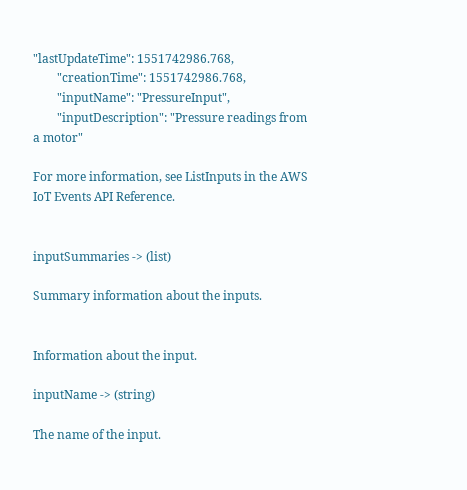"lastUpdateTime": 1551742986.768,
        "creationTime": 1551742986.768,
        "inputName": "PressureInput",
        "inputDescription": "Pressure readings from a motor"

For more information, see ListInputs in the AWS IoT Events API Reference.


inputSummaries -> (list)

Summary information about the inputs.


Information about the input.

inputName -> (string)

The name of the input.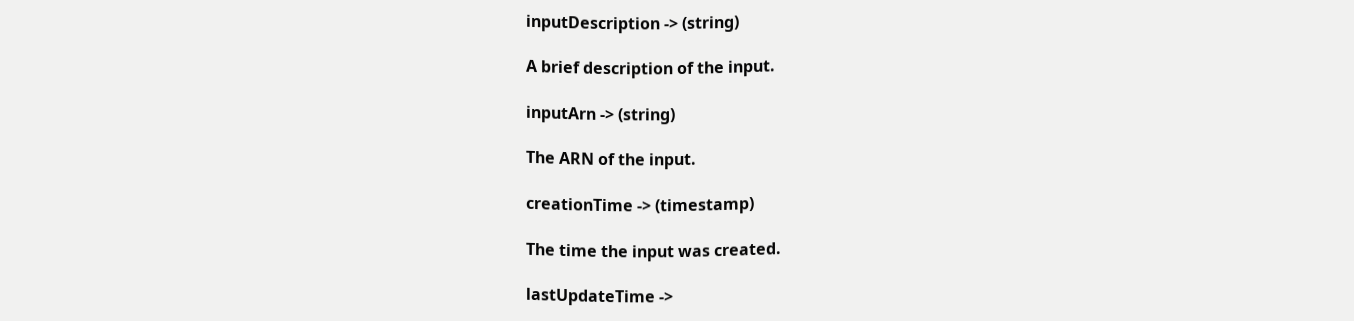inputDescription -> (string)

A brief description of the input.

inputArn -> (string)

The ARN of the input.

creationTime -> (timestamp)

The time the input was created.

lastUpdateTime ->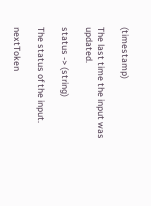(timestamp)

The last time the input was updated.

status -> (string)

The status of the input.

nextToken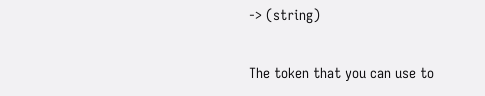-> (string)

The token that you can use to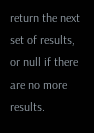return the next set of results, or null if there are no more results.